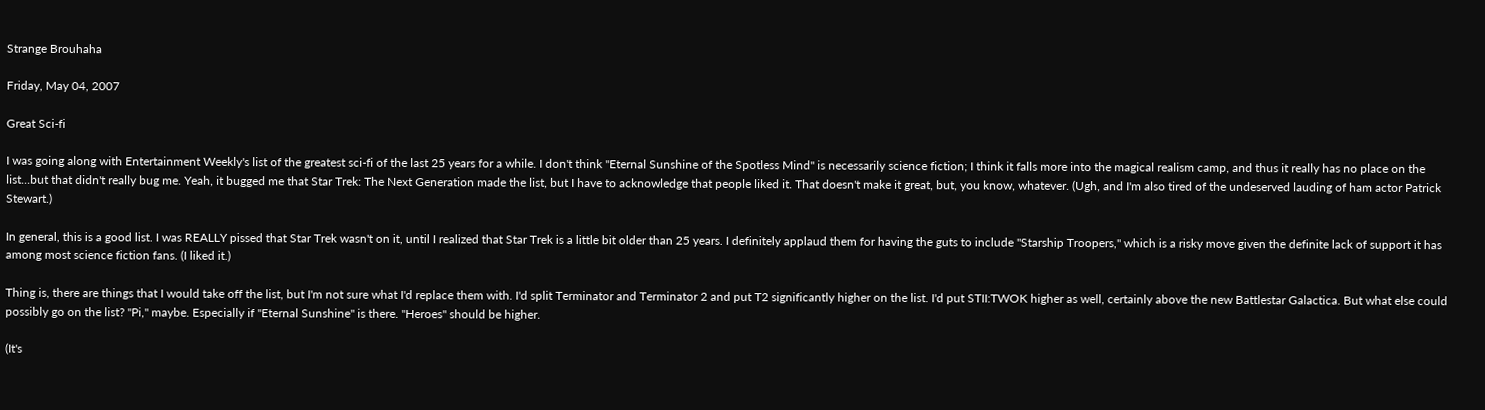Strange Brouhaha

Friday, May 04, 2007

Great Sci-fi

I was going along with Entertainment Weekly's list of the greatest sci-fi of the last 25 years for a while. I don't think "Eternal Sunshine of the Spotless Mind" is necessarily science fiction; I think it falls more into the magical realism camp, and thus it really has no place on the list...but that didn't really bug me. Yeah, it bugged me that Star Trek: The Next Generation made the list, but I have to acknowledge that people liked it. That doesn't make it great, but, you know, whatever. (Ugh, and I'm also tired of the undeserved lauding of ham actor Patrick Stewart.)

In general, this is a good list. I was REALLY pissed that Star Trek wasn't on it, until I realized that Star Trek is a little bit older than 25 years. I definitely applaud them for having the guts to include "Starship Troopers," which is a risky move given the definite lack of support it has among most science fiction fans. (I liked it.)

Thing is, there are things that I would take off the list, but I'm not sure what I'd replace them with. I'd split Terminator and Terminator 2 and put T2 significantly higher on the list. I'd put STII:TWOK higher as well, certainly above the new Battlestar Galactica. But what else could possibly go on the list? "Pi," maybe. Especially if "Eternal Sunshine" is there. "Heroes" should be higher.

(It's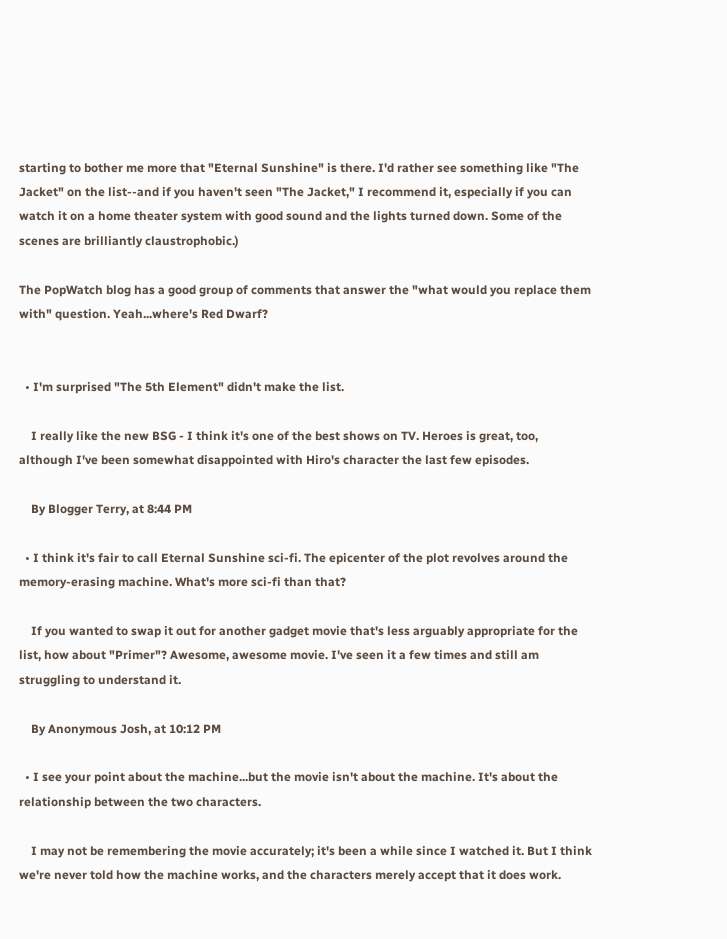starting to bother me more that "Eternal Sunshine" is there. I'd rather see something like "The Jacket" on the list--and if you haven't seen "The Jacket," I recommend it, especially if you can watch it on a home theater system with good sound and the lights turned down. Some of the scenes are brilliantly claustrophobic.)

The PopWatch blog has a good group of comments that answer the "what would you replace them with" question. Yeah...where's Red Dwarf?


  • I'm surprised "The 5th Element" didn't make the list.

    I really like the new BSG - I think it's one of the best shows on TV. Heroes is great, too, although I've been somewhat disappointed with Hiro's character the last few episodes.

    By Blogger Terry, at 8:44 PM

  • I think it's fair to call Eternal Sunshine sci-fi. The epicenter of the plot revolves around the memory-erasing machine. What's more sci-fi than that?

    If you wanted to swap it out for another gadget movie that's less arguably appropriate for the list, how about "Primer"? Awesome, awesome movie. I've seen it a few times and still am struggling to understand it.

    By Anonymous Josh, at 10:12 PM

  • I see your point about the machine...but the movie isn't about the machine. It's about the relationship between the two characters.

    I may not be remembering the movie accurately; it's been a while since I watched it. But I think we're never told how the machine works, and the characters merely accept that it does work.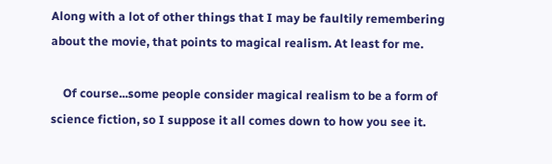Along with a lot of other things that I may be faultily remembering about the movie, that points to magical realism. At least for me.

    Of course...some people consider magical realism to be a form of science fiction, so I suppose it all comes down to how you see it.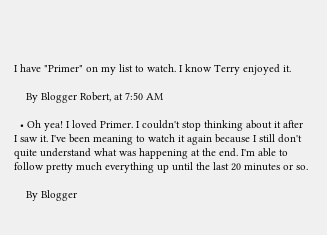I have "Primer" on my list to watch. I know Terry enjoyed it.

    By Blogger Robert, at 7:50 AM

  • Oh yea! I loved Primer. I couldn't stop thinking about it after I saw it. I've been meaning to watch it again because I still don't quite understand what was happening at the end. I'm able to follow pretty much everything up until the last 20 minutes or so.

    By Blogger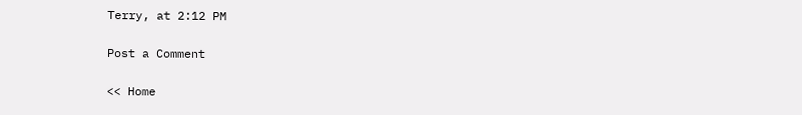Terry, at 2:12 PM

Post a Comment

<< Home